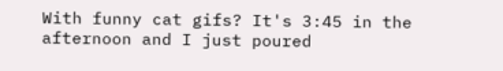With funny cat gifs? It's 3:45 in the afternoon and I just poured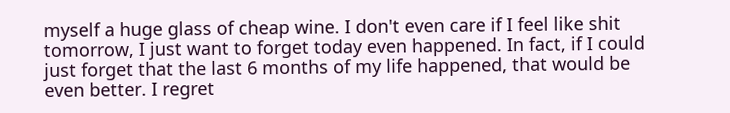myself a huge glass of cheap wine. I don't even care if I feel like shit tomorrow, I just want to forget today even happened. In fact, if I could just forget that the last 6 months of my life happened, that would be even better. I regret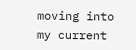moving into my current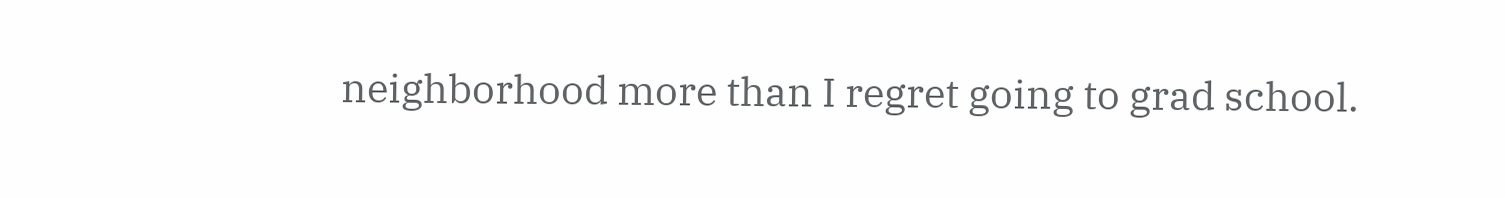neighborhood more than I regret going to grad school.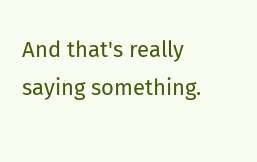And that's really saying something.